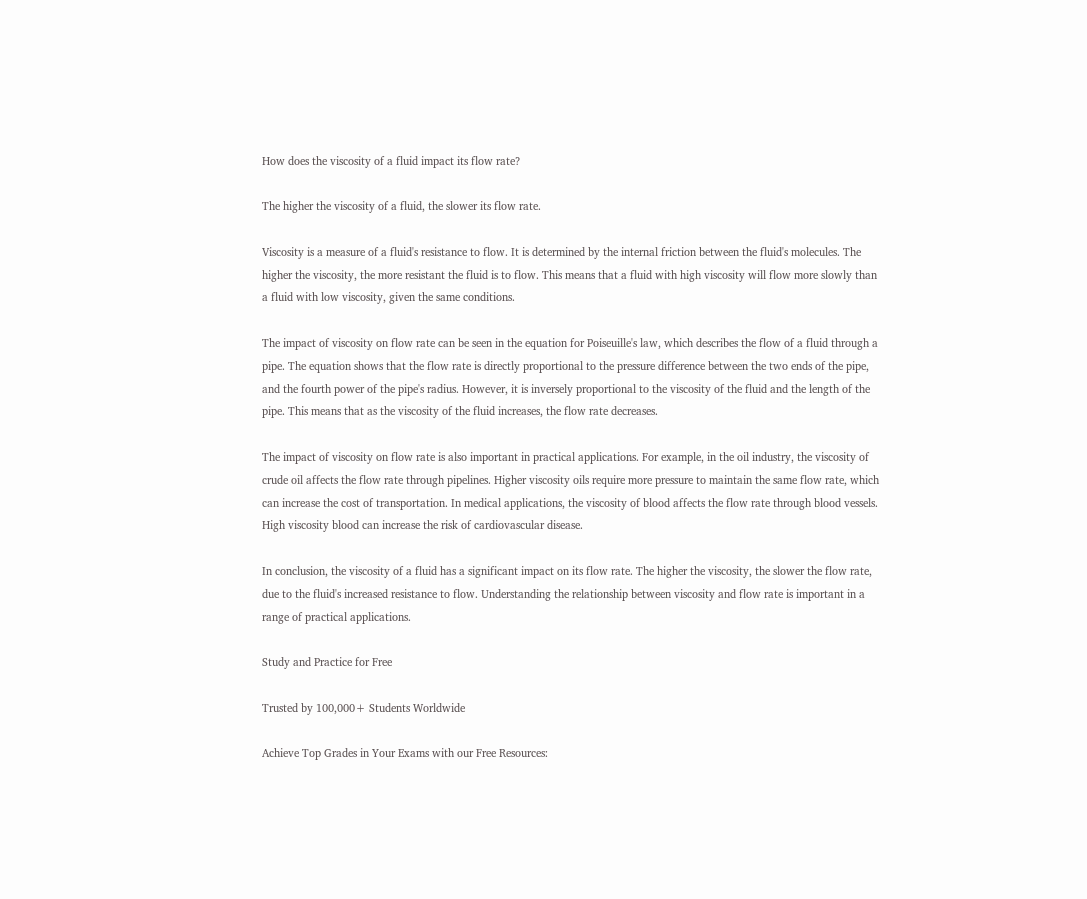How does the viscosity of a fluid impact its flow rate?

The higher the viscosity of a fluid, the slower its flow rate.

Viscosity is a measure of a fluid's resistance to flow. It is determined by the internal friction between the fluid's molecules. The higher the viscosity, the more resistant the fluid is to flow. This means that a fluid with high viscosity will flow more slowly than a fluid with low viscosity, given the same conditions.

The impact of viscosity on flow rate can be seen in the equation for Poiseuille's law, which describes the flow of a fluid through a pipe. The equation shows that the flow rate is directly proportional to the pressure difference between the two ends of the pipe, and the fourth power of the pipe's radius. However, it is inversely proportional to the viscosity of the fluid and the length of the pipe. This means that as the viscosity of the fluid increases, the flow rate decreases.

The impact of viscosity on flow rate is also important in practical applications. For example, in the oil industry, the viscosity of crude oil affects the flow rate through pipelines. Higher viscosity oils require more pressure to maintain the same flow rate, which can increase the cost of transportation. In medical applications, the viscosity of blood affects the flow rate through blood vessels. High viscosity blood can increase the risk of cardiovascular disease.

In conclusion, the viscosity of a fluid has a significant impact on its flow rate. The higher the viscosity, the slower the flow rate, due to the fluid's increased resistance to flow. Understanding the relationship between viscosity and flow rate is important in a range of practical applications.

Study and Practice for Free

Trusted by 100,000+ Students Worldwide

Achieve Top Grades in Your Exams with our Free Resources: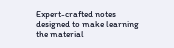Expert-crafted notes designed to make learning the material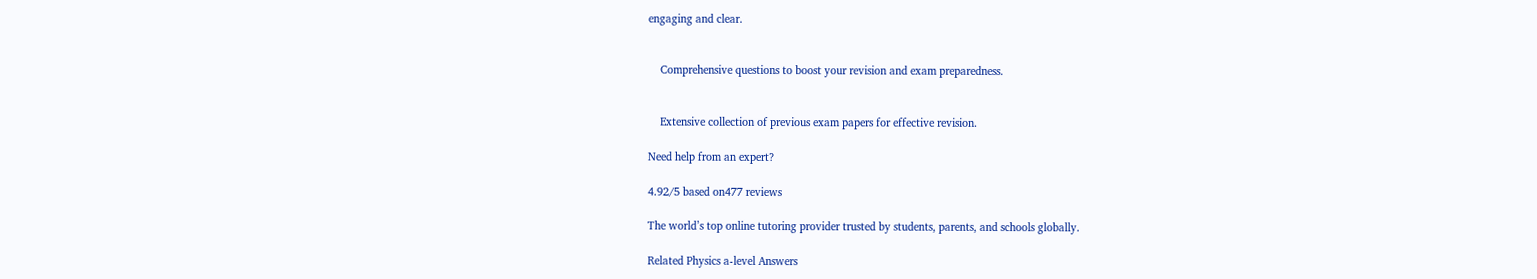engaging and clear.


    Comprehensive questions to boost your revision and exam preparedness.


    Extensive collection of previous exam papers for effective revision.

Need help from an expert?

4.92/5 based on477 reviews

The world’s top online tutoring provider trusted by students, parents, and schools globally.

Related Physics a-level Answers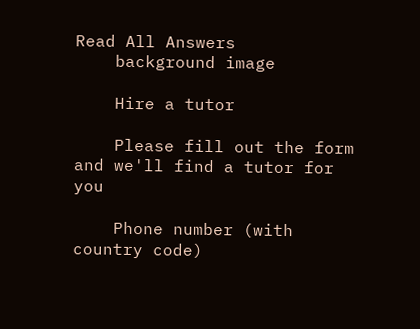Read All Answers
    background image

    Hire a tutor

    Please fill out the form and we'll find a tutor for you

    Phone number (with country code)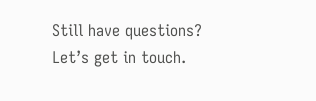Still have questions? Let’s get in touch.